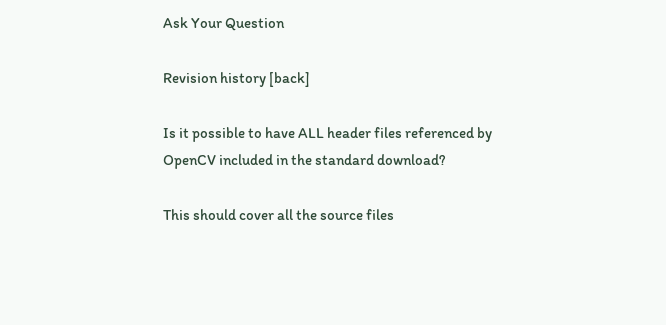Ask Your Question

Revision history [back]

Is it possible to have ALL header files referenced by OpenCV included in the standard download?

This should cover all the source files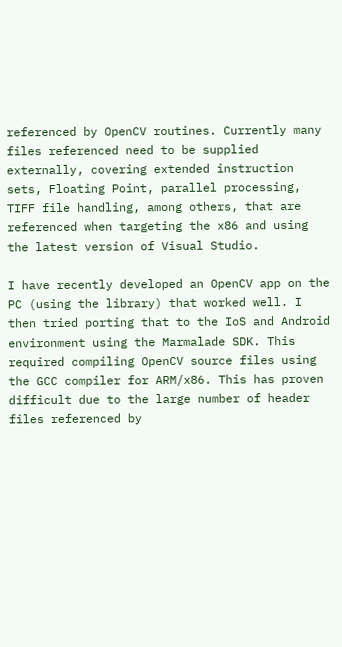referenced by OpenCV routines. Currently many files referenced need to be supplied externally, covering extended instruction sets, Floating Point, parallel processing, TIFF file handling, among others, that are referenced when targeting the x86 and using the latest version of Visual Studio.

I have recently developed an OpenCV app on the PC (using the library) that worked well. I then tried porting that to the IoS and Android environment using the Marmalade SDK. This required compiling OpenCV source files using the GCC compiler for ARM/x86. This has proven difficult due to the large number of header files referenced by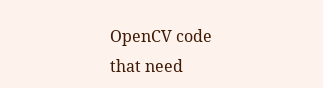OpenCV code that need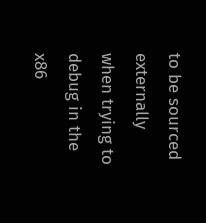to be sourced externally when trying to debug in the x86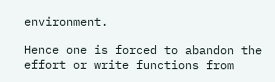environment.

Hence one is forced to abandon the effort or write functions from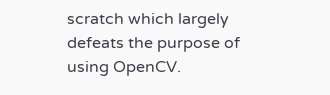scratch which largely defeats the purpose of using OpenCV.